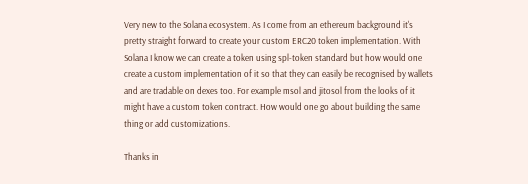Very new to the Solana ecosystem. As I come from an ethereum background it's pretty straight forward to create your custom ERC20 token implementation. With Solana I know we can create a token using spl-token standard but how would one create a custom implementation of it so that they can easily be recognised by wallets and are tradable on dexes too. For example msol and jitosol from the looks of it might have a custom token contract. How would one go about building the same thing or add customizations.

Thanks in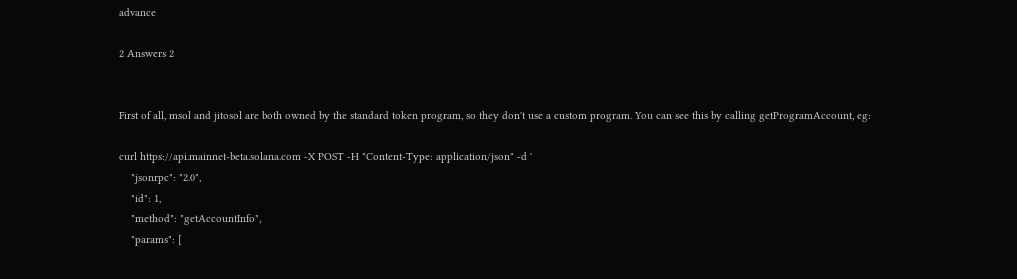advance

2 Answers 2


First of all, msol and jitosol are both owned by the standard token program, so they don't use a custom program. You can see this by calling getProgramAccount, eg:

curl https://api.mainnet-beta.solana.com -X POST -H "Content-Type: application/json" -d '
    "jsonrpc": "2.0",
    "id": 1,
    "method": "getAccountInfo",
    "params": [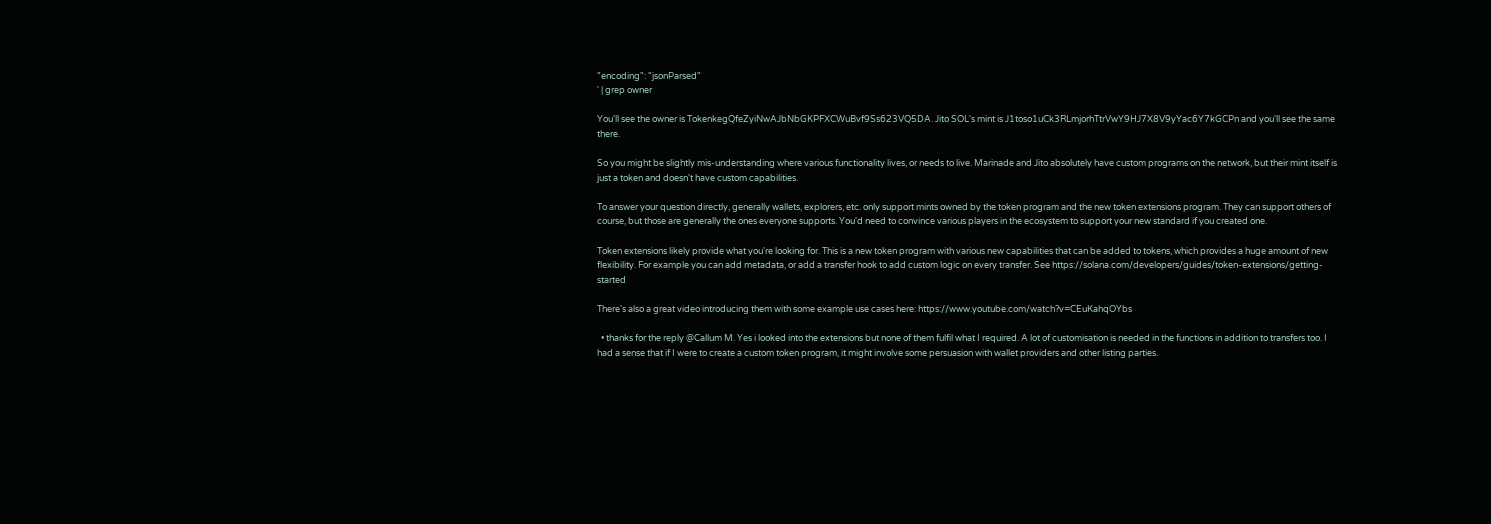"encoding": "jsonParsed"
' | grep owner

You'll see the owner is TokenkegQfeZyiNwAJbNbGKPFXCWuBvf9Ss623VQ5DA. Jito SOL's mint is J1toso1uCk3RLmjorhTtrVwY9HJ7X8V9yYac6Y7kGCPn and you'll see the same there.

So you might be slightly mis-understanding where various functionality lives, or needs to live. Marinade and Jito absolutely have custom programs on the network, but their mint itself is just a token and doesn't have custom capabilities.

To answer your question directly, generally wallets, explorers, etc. only support mints owned by the token program and the new token extensions program. They can support others of course, but those are generally the ones everyone supports. You'd need to convince various players in the ecosystem to support your new standard if you created one.

Token extensions likely provide what you're looking for. This is a new token program with various new capabilities that can be added to tokens, which provides a huge amount of new flexibility. For example you can add metadata, or add a transfer hook to add custom logic on every transfer. See https://solana.com/developers/guides/token-extensions/getting-started

There's also a great video introducing them with some example use cases here: https://www.youtube.com/watch?v=CEuKahqOYbs

  • thanks for the reply @Callum M. Yes i looked into the extensions but none of them fulfil what I required. A lot of customisation is needed in the functions in addition to transfers too. I had a sense that if I were to create a custom token program, it might involve some persuasion with wallet providers and other listing parties.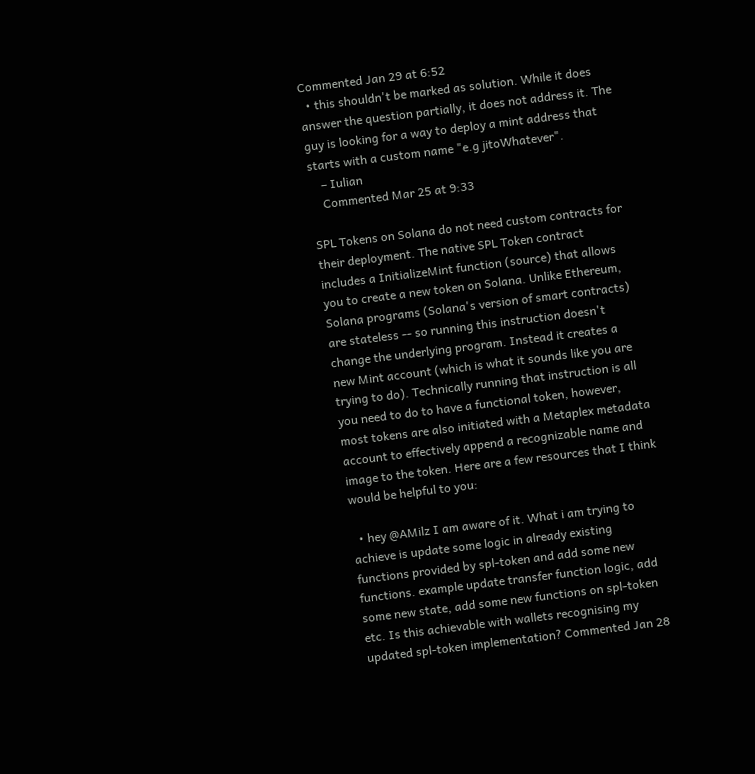Commented Jan 29 at 6:52
  • this shouldn't be marked as solution. While it does answer the question partially, it does not address it. The guy is looking for a way to deploy a mint address that starts with a custom name "e.g jitoWhatever".
    – Iulian
    Commented Mar 25 at 9:33

SPL Tokens on Solana do not need custom contracts for their deployment. The native SPL Token contract includes a InitializeMint function (source) that allows you to create a new token on Solana. Unlike Ethereum, Solana programs (Solana's version of smart contracts) are stateless -- so running this instruction doesn't change the underlying program. Instead it creates a new Mint account (which is what it sounds like you are trying to do). Technically running that instruction is all you need to do to have a functional token, however, most tokens are also initiated with a Metaplex metadata account to effectively append a recognizable name and image to the token. Here are a few resources that I think would be helpful to you:

  • hey @AMilz I am aware of it. What i am trying to achieve is update some logic in already existing functions provided by spl-token and add some new functions. example update transfer function logic, add some new state, add some new functions on spl-token etc. Is this achievable with wallets recognising my updated spl-token implementation? Commented Jan 28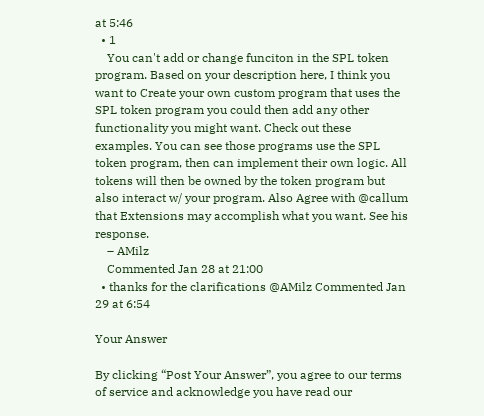at 5:46
  • 1
    You can't add or change funciton in the SPL token program. Based on your description here, I think you want to Create your own custom program that uses the SPL token program you could then add any other functionality you might want. Check out these examples. You can see those programs use the SPL token program, then can implement their own logic. All tokens will then be owned by the token program but also interact w/ your program. Also Agree with @callum that Extensions may accomplish what you want. See his response.
    – AMilz
    Commented Jan 28 at 21:00
  • thanks for the clarifications @AMilz Commented Jan 29 at 6:54

Your Answer

By clicking “Post Your Answer”, you agree to our terms of service and acknowledge you have read our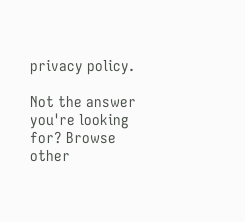privacy policy.

Not the answer you're looking for? Browse other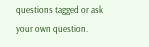questions tagged or ask your own question.